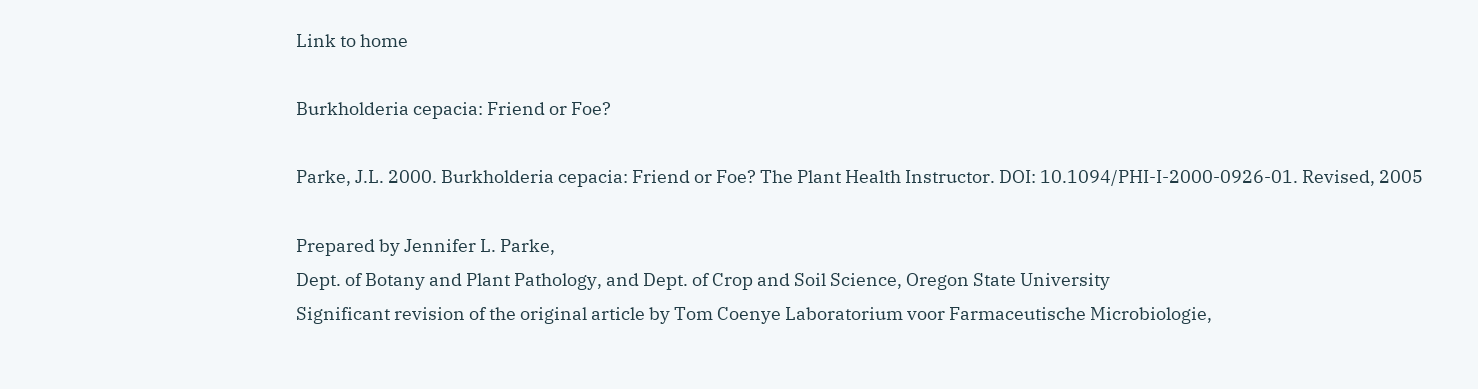Link to home

Burkholderia cepacia: Friend or Foe?

Parke, J.L. 2000. Burkholderia cepacia: Friend or Foe? The Plant Health Instructor. DOI: 10.1094/PHI-I-2000-0926-01. Revised, 2005

Prepared by Jennifer L. Parke,
Dept. of Botany and Plant Pathology, and Dept. of Crop and Soil Science, Oregon State University
Significant revision of the original article by Tom Coenye Laboratorium voor Farmaceutische Microbiologie,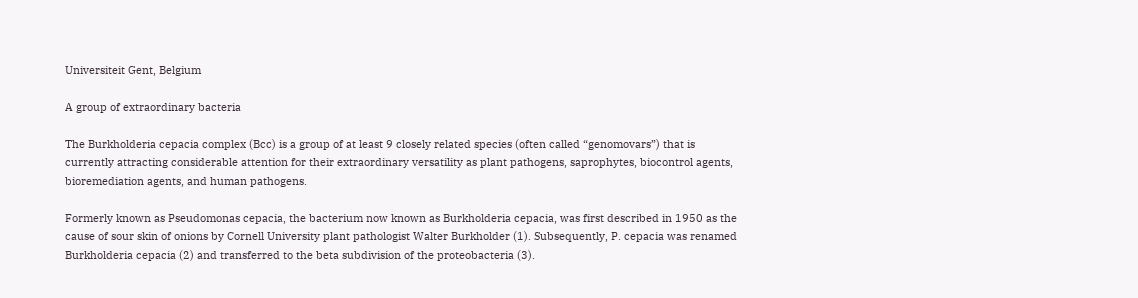Universiteit Gent, Belgium

A group of extraordinary bacteria

The Burkholderia cepacia complex (Bcc) is a group of at least 9 closely related species (often called “genomovars”) that is currently attracting considerable attention for their extraordinary versatility as plant pathogens, saprophytes, biocontrol agents, bioremediation agents, and human pathogens.

Formerly known as Pseudomonas cepacia, the bacterium now known as Burkholderia cepacia, was first described in 1950 as the cause of sour skin of onions by Cornell University plant pathologist Walter Burkholder (1). Subsequently, P. cepacia was renamed Burkholderia cepacia (2) and transferred to the beta subdivision of the proteobacteria (3).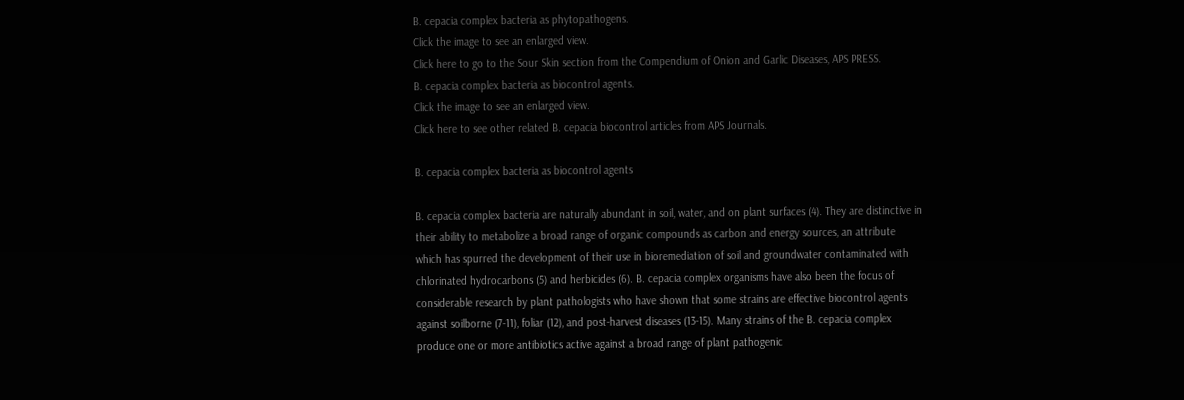B. cepacia complex bacteria as phytopathogens.
Click the image to see an enlarged view.
Click here to go to the Sour Skin section from the Compendium of Onion and Garlic Diseases, APS PRESS.
B. cepacia complex bacteria as biocontrol agents.
Click the image to see an enlarged view.
Click here to see other related B. cepacia biocontrol articles from APS Journals.

B. cepacia complex bacteria as biocontrol agents

B. cepacia complex bacteria are naturally abundant in soil, water, and on plant surfaces (4). They are distinctive in their ability to metabolize a broad range of organic compounds as carbon and energy sources, an attribute which has spurred the development of their use in bioremediation of soil and groundwater contaminated with chlorinated hydrocarbons (5) and herbicides (6). B. cepacia complex organisms have also been the focus of considerable research by plant pathologists who have shown that some strains are effective biocontrol agents against soilborne (7-11), foliar (12), and post-harvest diseases (13-15). Many strains of the B. cepacia complex produce one or more antibiotics active against a broad range of plant pathogenic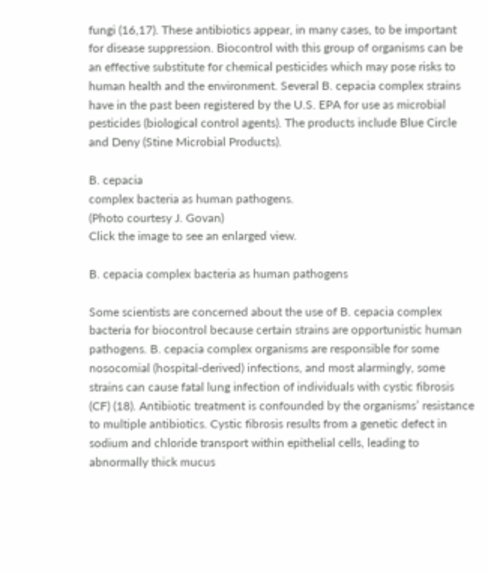fungi (16,17). These antibiotics appear, in many cases, to be important for disease suppression. Biocontrol with this group of organisms can be an effective substitute for chemical pesticides which may pose risks to human health and the environment. Several B. cepacia complex strains have in the past been registered by the U.S. EPA for use as microbial pesticides (biological control agents). The products include Blue Circle and Deny (Stine Microbial Products).

B. cepacia
complex bacteria as human pathogens.
(Photo courtesy J. Govan)
Click the image to see an enlarged view.

B. cepacia complex bacteria as human pathogens

Some scientists are concerned about the use of B. cepacia complex bacteria for biocontrol because certain strains are opportunistic human pathogens. B. cepacia complex organisms are responsible for some nosocomial (hospital-derived) infections, and most alarmingly, some strains can cause fatal lung infection of individuals with cystic fibrosis (CF) (18). Antibiotic treatment is confounded by the organisms’ resistance to multiple antibiotics. Cystic fibrosis results from a genetic defect in sodium and chloride transport within epithelial cells, leading to abnormally thick mucus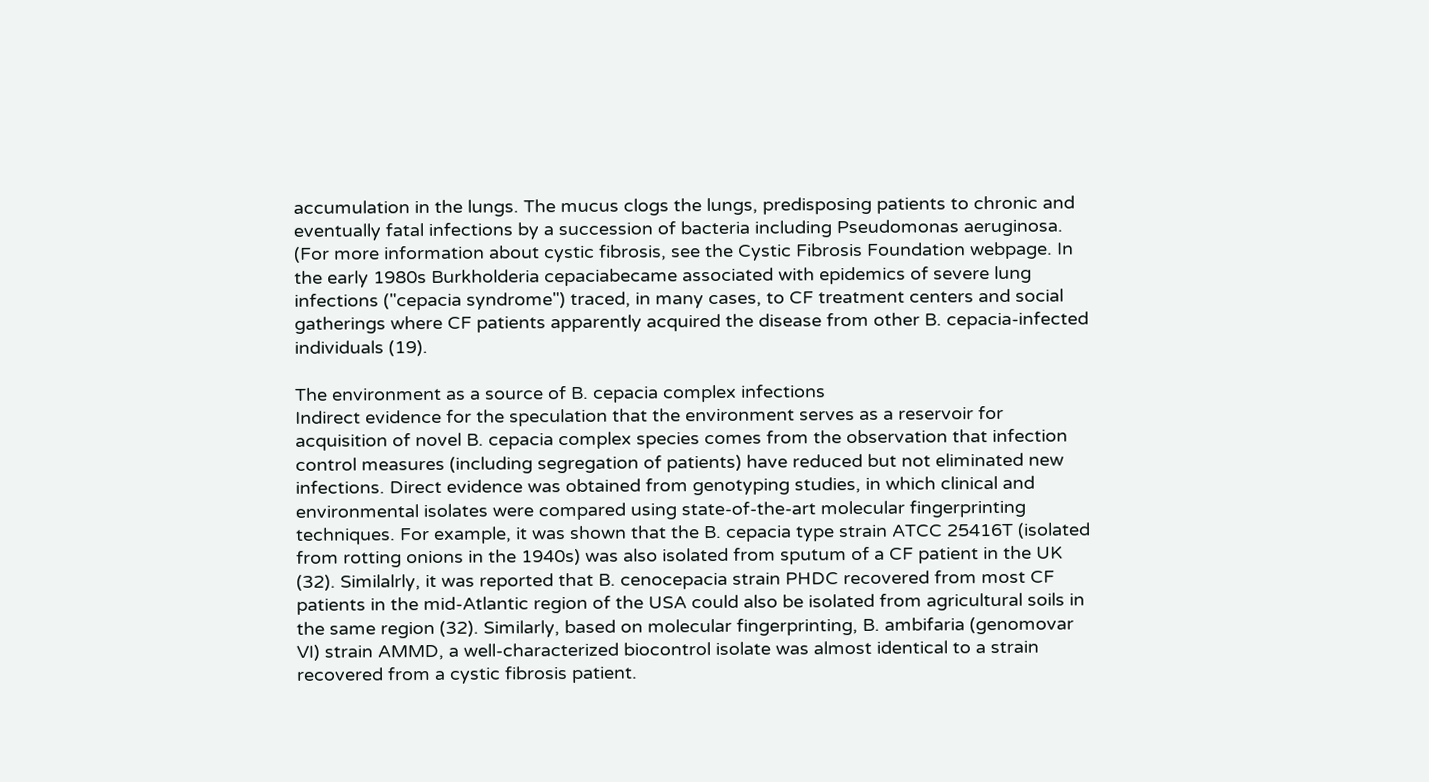accumulation in the lungs. The mucus clogs the lungs, predisposing patients to chronic and eventually fatal infections by a succession of bacteria including Pseudomonas aeruginosa. (For more information about cystic fibrosis, see the Cystic Fibrosis Foundation webpage. In the early 1980s Burkholderia cepaciabecame associated with epidemics of severe lung infections ("cepacia syndrome") traced, in many cases, to CF treatment centers and social gatherings where CF patients apparently acquired the disease from other B. cepacia-infected individuals (19).

The environment as a source of B. cepacia complex infections
Indirect evidence for the speculation that the environment serves as a reservoir for acquisition of novel B. cepacia complex species comes from the observation that infection control measures (including segregation of patients) have reduced but not eliminated new infections. Direct evidence was obtained from genotyping studies, in which clinical and environmental isolates were compared using state-of-the-art molecular fingerprinting techniques. For example, it was shown that the B. cepacia type strain ATCC 25416T (isolated from rotting onions in the 1940s) was also isolated from sputum of a CF patient in the UK (32). Similalrly, it was reported that B. cenocepacia strain PHDC recovered from most CF patients in the mid-Atlantic region of the USA could also be isolated from agricultural soils in the same region (32). Similarly, based on molecular fingerprinting, B. ambifaria (genomovar VI) strain AMMD, a well-characterized biocontrol isolate was almost identical to a strain recovered from a cystic fibrosis patient.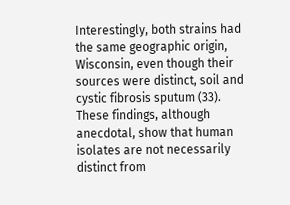Interestingly, both strains had the same geographic origin, Wisconsin, even though their sources were distinct, soil and cystic fibrosis sputum (33). These findings, although anecdotal, show that human isolates are not necessarily distinct from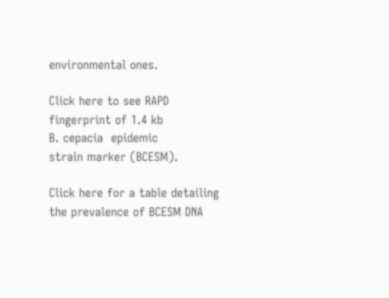environmental ones.

Click here to see RAPD
fingerprint of 1.4 kb
B. cepacia  epidemic
strain marker (BCESM).

Click here for a table detailing
the prevalence of BCESM DNA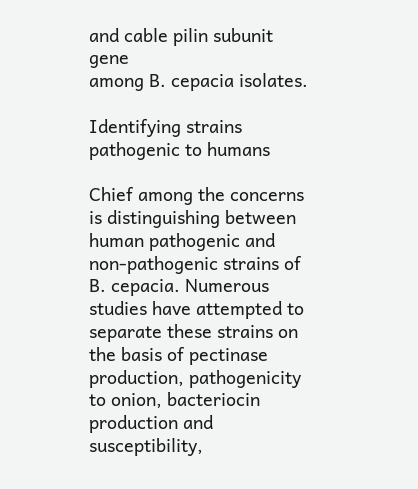and cable pilin subunit gene
among B. cepacia isolates.

Identifying strains pathogenic to humans

Chief among the concerns is distinguishing between human pathogenic and non-pathogenic strains of B. cepacia. Numerous studies have attempted to separate these strains on the basis of pectinase production, pathogenicity to onion, bacteriocin production and susceptibility,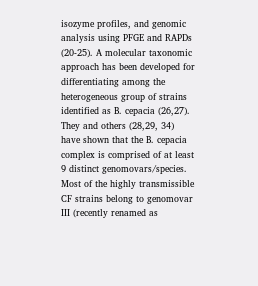isozyme profiles, and genomic analysis using PFGE and RAPDs (20-25). A molecular taxonomic approach has been developed for differentiating among the heterogeneous group of strains identified as B. cepacia (26,27). They and others (28,29, 34) have shown that the B. cepacia complex is comprised of at least 9 distinct genomovars/species. Most of the highly transmissible CF strains belong to genomovar III (recently renamed as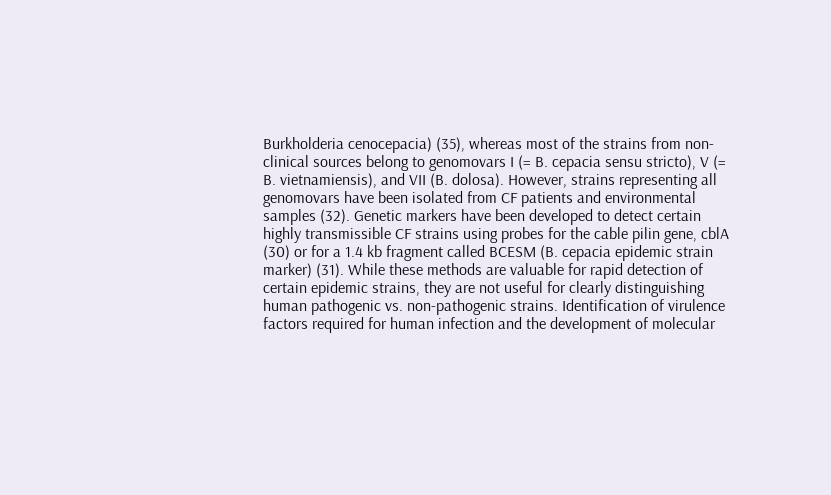Burkholderia cenocepacia) (35), whereas most of the strains from non-clinical sources belong to genomovars I (= B. cepacia sensu stricto), V (= B. vietnamiensis), and VII (B. dolosa). However, strains representing all genomovars have been isolated from CF patients and environmental samples (32). Genetic markers have been developed to detect certain highly transmissible CF strains using probes for the cable pilin gene, cblA (30) or for a 1.4 kb fragment called BCESM (B. cepacia epidemic strain marker) (31). While these methods are valuable for rapid detection of certain epidemic strains, they are not useful for clearly distinguishing human pathogenic vs. non-pathogenic strains. Identification of virulence factors required for human infection and the development of molecular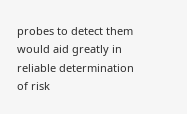probes to detect them would aid greatly in reliable determination of risk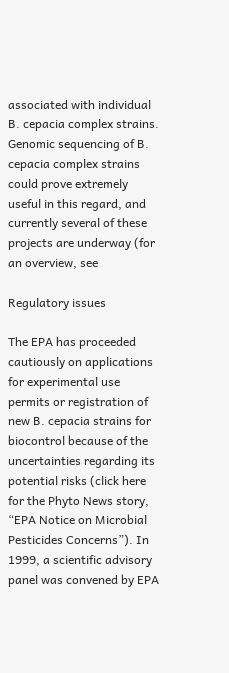associated with individual B. cepacia complex strains. Genomic sequencing of B. cepacia complex strains could prove extremely useful in this regard, and currently several of these projects are underway (for an overview, see

Regulatory issues

The EPA has proceeded cautiously on applications for experimental use permits or registration of new B. cepacia strains for biocontrol because of the uncertainties regarding its potential risks (click here for the Phyto News story, “EPA Notice on Microbial Pesticides Concerns”). In 1999, a scientific advisory panel was convened by EPA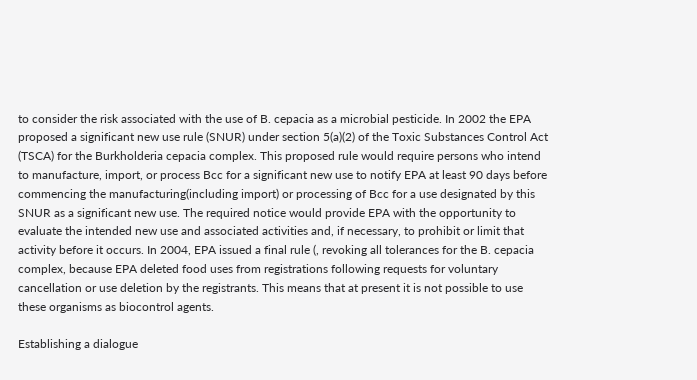to consider the risk associated with the use of B. cepacia as a microbial pesticide. In 2002 the EPA proposed a significant new use rule (SNUR) under section 5(a)(2) of the Toxic Substances Control Act (TSCA) for the Burkholderia cepacia complex. This proposed rule would require persons who intend to manufacture, import, or process Bcc for a significant new use to notify EPA at least 90 days before commencing the manufacturing(including import) or processing of Bcc for a use designated by this SNUR as a significant new use. The required notice would provide EPA with the opportunity to evaluate the intended new use and associated activities and, if necessary, to prohibit or limit that activity before it occurs. In 2004, EPA issued a final rule (, revoking all tolerances for the B. cepacia complex, because EPA deleted food uses from registrations following requests for voluntary cancellation or use deletion by the registrants. This means that at present it is not possible to use these organisms as biocontrol agents.

Establishing a dialogue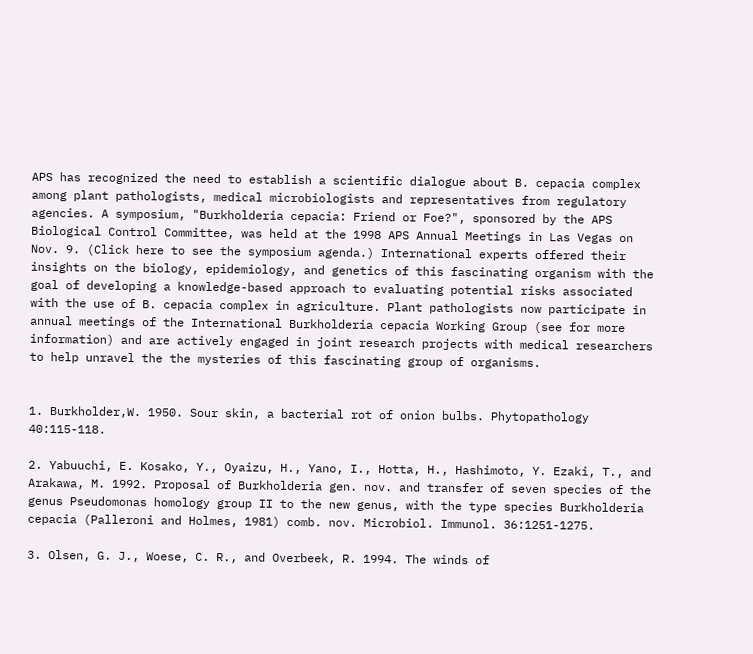APS has recognized the need to establish a scientific dialogue about B. cepacia complex among plant pathologists, medical microbiologists and representatives from regulatory agencies. A symposium, "Burkholderia cepacia: Friend or Foe?", sponsored by the APS Biological Control Committee, was held at the 1998 APS Annual Meetings in Las Vegas on Nov. 9. (Click here to see the symposium agenda.) International experts offered their insights on the biology, epidemiology, and genetics of this fascinating organism with the goal of developing a knowledge-based approach to evaluating potential risks associated with the use of B. cepacia complex in agriculture. Plant pathologists now participate in annual meetings of the International Burkholderia cepacia Working Group (see for more information) and are actively engaged in joint research projects with medical researchers to help unravel the the mysteries of this fascinating group of organisms.


1. Burkholder,W. 1950. Sour skin, a bacterial rot of onion bulbs. Phytopathology 40:115-118.

2. Yabuuchi, E. Kosako, Y., Oyaizu, H., Yano, I., Hotta, H., Hashimoto, Y. Ezaki, T., and Arakawa, M. 1992. Proposal of Burkholderia gen. nov. and transfer of seven species of the genus Pseudomonas homology group II to the new genus, with the type species Burkholderia cepacia (Palleroni and Holmes, 1981) comb. nov. Microbiol. Immunol. 36:1251-1275.

3. Olsen, G. J., Woese, C. R., and Overbeek, R. 1994. The winds of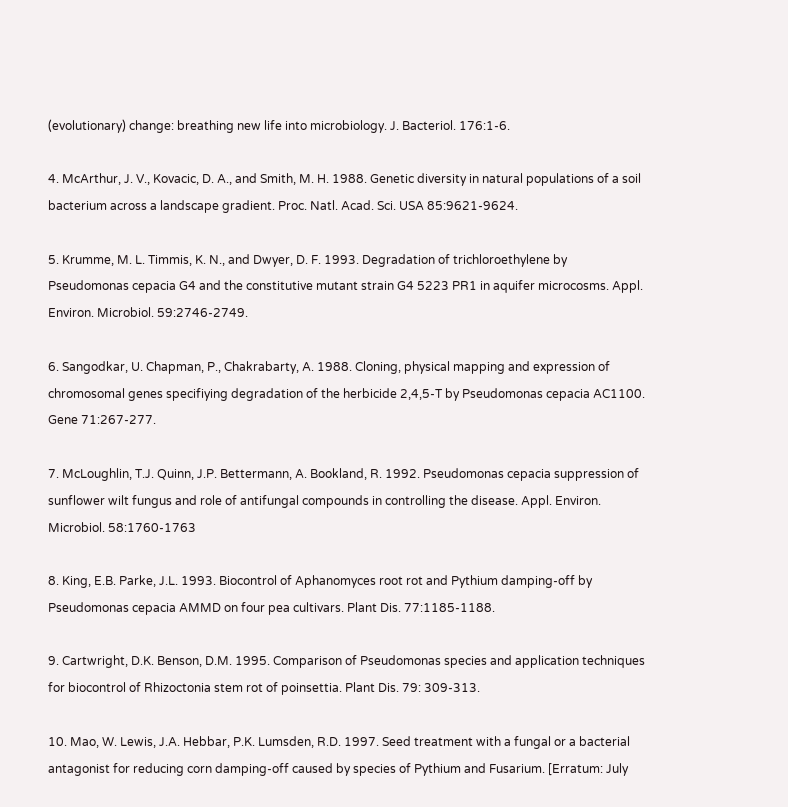(evolutionary) change: breathing new life into microbiology. J. Bacteriol. 176:1-6.

4. McArthur, J. V., Kovacic, D. A., and Smith, M. H. 1988. Genetic diversity in natural populations of a soil bacterium across a landscape gradient. Proc. Natl. Acad. Sci. USA 85:9621-9624.

5. Krumme, M. L. Timmis, K. N., and Dwyer, D. F. 1993. Degradation of trichloroethylene by Pseudomonas cepacia G4 and the constitutive mutant strain G4 5223 PR1 in aquifer microcosms. Appl. Environ. Microbiol. 59:2746-2749.

6. Sangodkar, U. Chapman, P., Chakrabarty, A. 1988. Cloning, physical mapping and expression of chromosomal genes specifiying degradation of the herbicide 2,4,5-T by Pseudomonas cepacia AC1100. Gene 71:267-277.

7. McLoughlin, T.J. Quinn, J.P. Bettermann, A. Bookland, R. 1992. Pseudomonas cepacia suppression of sunflower wilt fungus and role of antifungal compounds in controlling the disease. Appl. Environ. Microbiol. 58:1760-1763

8. King, E.B. Parke, J.L. 1993. Biocontrol of Aphanomyces root rot and Pythium damping-off by Pseudomonas cepacia AMMD on four pea cultivars. Plant Dis. 77:1185-1188.

9. Cartwright, D.K. Benson, D.M. 1995. Comparison of Pseudomonas species and application techniques for biocontrol of Rhizoctonia stem rot of poinsettia. Plant Dis. 79: 309-313.

10. Mao, W. Lewis, J.A. Hebbar, P.K. Lumsden, R.D. 1997. Seed treatment with a fungal or a bacterial antagonist for reducing corn damping-off caused by species of Pythium and Fusarium. [Erratum: July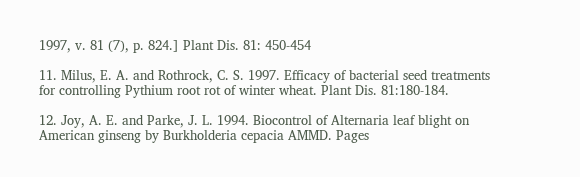1997, v. 81 (7), p. 824.] Plant Dis. 81: 450-454

11. Milus, E. A. and Rothrock, C. S. 1997. Efficacy of bacterial seed treatments for controlling Pythium root rot of winter wheat. Plant Dis. 81:180-184.

12. Joy, A. E. and Parke, J. L. 1994. Biocontrol of Alternaria leaf blight on American ginseng by Burkholderia cepacia AMMD. Pages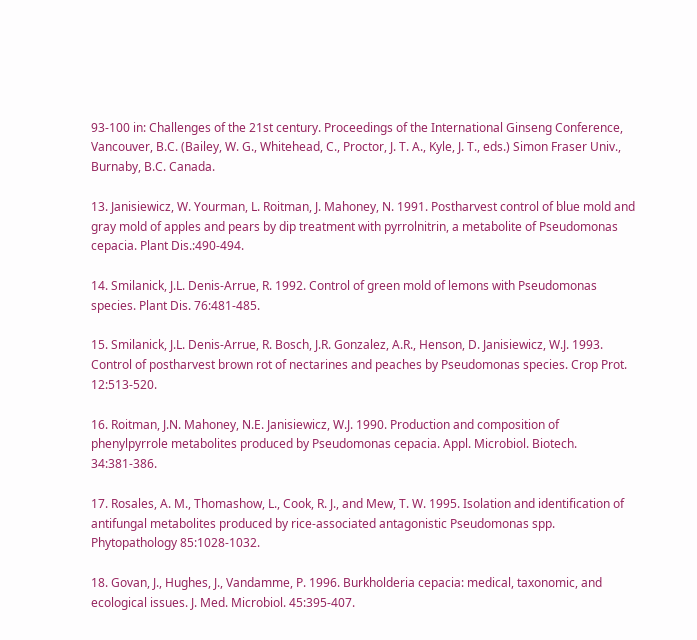93-100 in: Challenges of the 21st century. Proceedings of the International Ginseng Conference, Vancouver, B.C. (Bailey, W. G., Whitehead, C., Proctor, J. T. A., Kyle, J. T., eds.) Simon Fraser Univ., Burnaby, B.C. Canada.

13. Janisiewicz, W. Yourman, L. Roitman, J. Mahoney, N. 1991. Postharvest control of blue mold and gray mold of apples and pears by dip treatment with pyrrolnitrin, a metabolite of Pseudomonas cepacia. Plant Dis.:490-494.

14. Smilanick, J.L. Denis-Arrue, R. 1992. Control of green mold of lemons with Pseudomonas species. Plant Dis. 76:481-485.

15. Smilanick, J.L. Denis-Arrue, R. Bosch, J.R. Gonzalez, A.R., Henson, D. Janisiewicz, W.J. 1993. Control of postharvest brown rot of nectarines and peaches by Pseudomonas species. Crop Prot. 12:513-520.

16. Roitman, J.N. Mahoney, N.E. Janisiewicz, W.J. 1990. Production and composition of phenylpyrrole metabolites produced by Pseudomonas cepacia. Appl. Microbiol. Biotech. 34:381-386.

17. Rosales, A. M., Thomashow, L., Cook, R. J., and Mew, T. W. 1995. Isolation and identification of antifungal metabolites produced by rice-associated antagonistic Pseudomonas spp. Phytopathology 85:1028-1032.

18. Govan, J., Hughes, J., Vandamme, P. 1996. Burkholderia cepacia: medical, taxonomic, and ecological issues. J. Med. Microbiol. 45:395-407.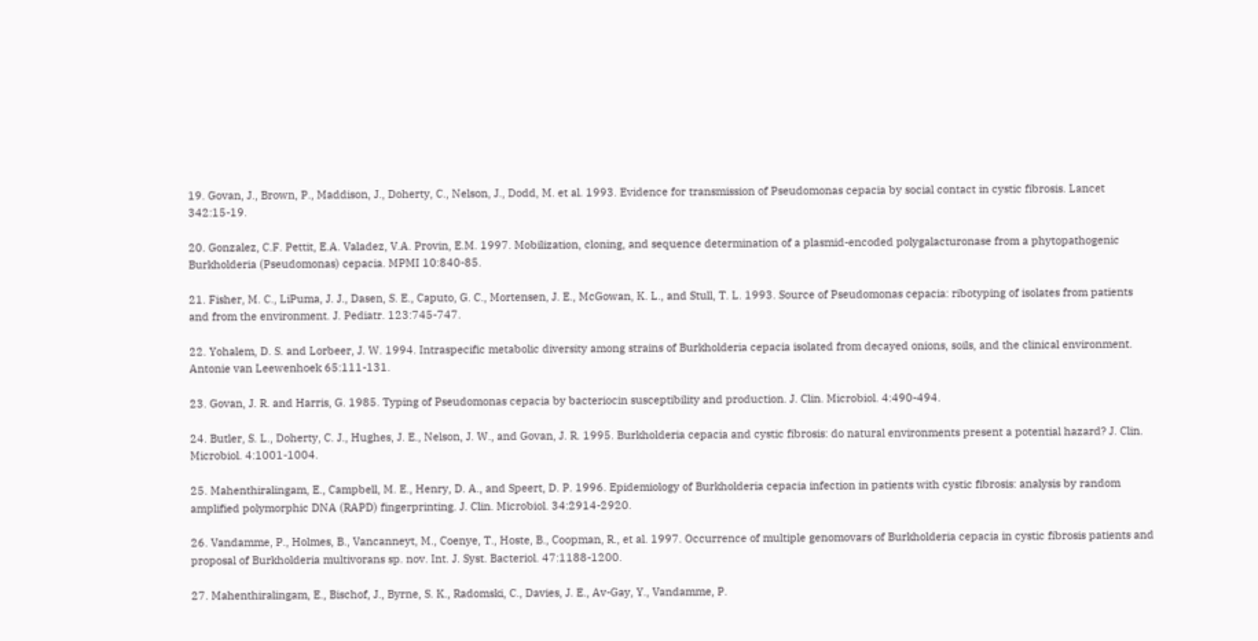19. Govan, J., Brown, P., Maddison, J., Doherty, C., Nelson, J., Dodd, M. et al. 1993. Evidence for transmission of Pseudomonas cepacia by social contact in cystic fibrosis. Lancet 342:15-19.

20. Gonzalez, C.F. Pettit, E.A. Valadez, V.A. Provin, E.M. 1997. Mobilization, cloning, and sequence determination of a plasmid-encoded polygalacturonase from a phytopathogenic Burkholderia (Pseudomonas) cepacia. MPMI 10:840-85.

21. Fisher, M. C., LiPuma, J. J., Dasen, S. E., Caputo, G. C., Mortensen, J. E., McGowan, K. L., and Stull, T. L. 1993. Source of Pseudomonas cepacia: ribotyping of isolates from patients and from the environment. J. Pediatr. 123:745-747.

22. Yohalem, D. S. and Lorbeer, J. W. 1994. Intraspecific metabolic diversity among strains of Burkholderia cepacia isolated from decayed onions, soils, and the clinical environment. Antonie van Leewenhoek 65:111-131.

23. Govan, J. R. and Harris, G. 1985. Typing of Pseudomonas cepacia by bacteriocin susceptibility and production. J. Clin. Microbiol. 4:490-494.

24. Butler, S. L., Doherty, C. J., Hughes, J. E., Nelson, J. W., and Govan, J. R. 1995. Burkholderia cepacia and cystic fibrosis: do natural environments present a potential hazard? J. Clin. Microbiol. 4:1001-1004.

25. Mahenthiralingam, E., Campbell, M. E., Henry, D. A., and Speert, D. P. 1996. Epidemiology of Burkholderia cepacia infection in patients with cystic fibrosis: analysis by random amplified polymorphic DNA (RAPD) fingerprinting. J. Clin. Microbiol. 34:2914-2920.

26. Vandamme, P., Holmes, B., Vancanneyt, M., Coenye, T., Hoste, B., Coopman, R., et al. 1997. Occurrence of multiple genomovars of Burkholderia cepacia in cystic fibrosis patients and proposal of Burkholderia multivorans sp. nov. Int. J. Syst. Bacteriol. 47:1188-1200.

27. Mahenthiralingam, E., Bischof, J., Byrne, S. K., Radomski, C., Davies, J. E., Av-Gay, Y., Vandamme, P.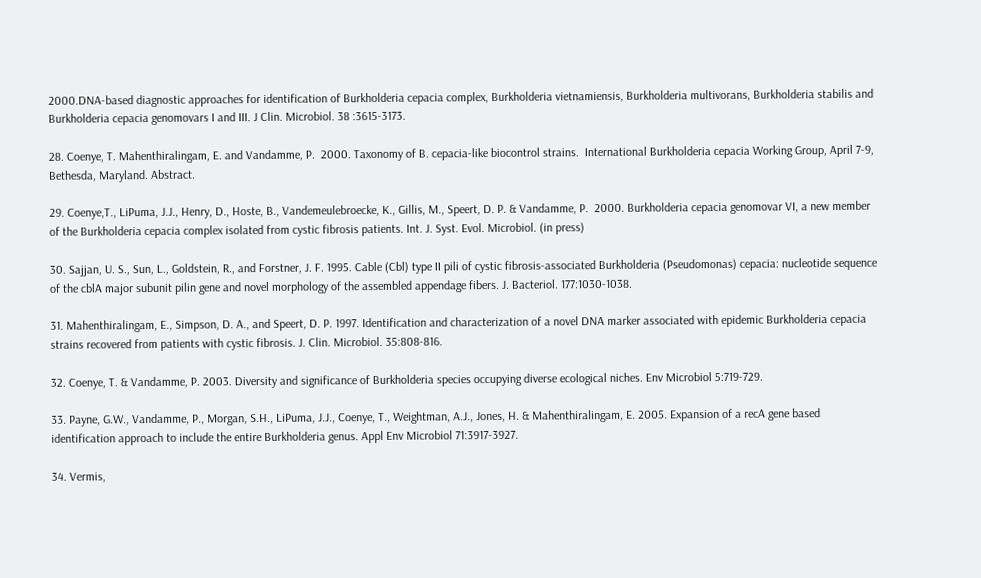2000.DNA-based diagnostic approaches for identification of Burkholderia cepacia complex, Burkholderia vietnamiensis, Burkholderia multivorans, Burkholderia stabilis and Burkholderia cepacia genomovars I and III. J Clin. Microbiol. 38 :3615-3173.

28. Coenye, T. Mahenthiralingam, E. and Vandamme, P.  2000. Taxonomy of B. cepacia-like biocontrol strains.  International Burkholderia cepacia Working Group, April 7-9, Bethesda, Maryland. Abstract.

29. Coenye,T., LiPuma, J.J., Henry, D., Hoste, B., Vandemeulebroecke, K., Gillis, M., Speert, D. P. & Vandamme, P.  2000. Burkholderia cepacia genomovar VI, a new member of the Burkholderia cepacia complex isolated from cystic fibrosis patients. Int. J. Syst. Evol. Microbiol. (in press)

30. Sajjan, U. S., Sun, L., Goldstein, R., and Forstner, J. F. 1995. Cable (Cbl) type II pili of cystic fibrosis-associated Burkholderia (Pseudomonas) cepacia: nucleotide sequence of the cblA major subunit pilin gene and novel morphology of the assembled appendage fibers. J. Bacteriol. 177:1030-1038.

31. Mahenthiralingam, E., Simpson, D. A., and Speert, D. P. 1997. Identification and characterization of a novel DNA marker associated with epidemic Burkholderia cepacia strains recovered from patients with cystic fibrosis. J. Clin. Microbiol. 35:808-816.

32. Coenye, T. & Vandamme, P. 2003. Diversity and significance of Burkholderia species occupying diverse ecological niches. Env Microbiol 5:719-729.

33. Payne, G.W., Vandamme, P., Morgan, S.H., LiPuma, J.J., Coenye, T., Weightman, A.J., Jones, H. & Mahenthiralingam, E. 2005. Expansion of a recA gene based identification approach to include the entire Burkholderia genus. Appl Env Microbiol 71:3917-3927.

34. Vermis,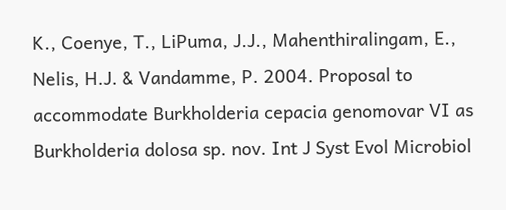K., Coenye, T., LiPuma, J.J., Mahenthiralingam, E., Nelis, H.J. & Vandamme, P. 2004. Proposal to accommodate Burkholderia cepacia genomovar VI as Burkholderia dolosa sp. nov. Int J Syst Evol Microbiol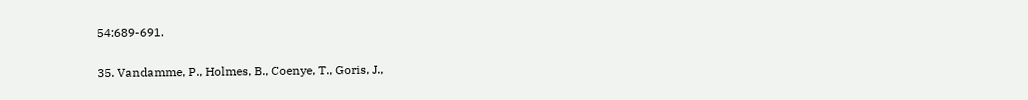54:689-691.

35. Vandamme, P., Holmes, B., Coenye, T., Goris, J.,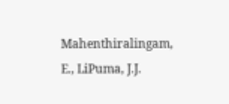Mahenthiralingam, E., LiPuma, J.J.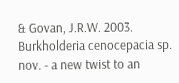& Govan, J.R.W. 2003. Burkholderia cenocepacia sp. nov. - a new twist to an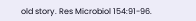old story. Res Microbiol 154:91-96.